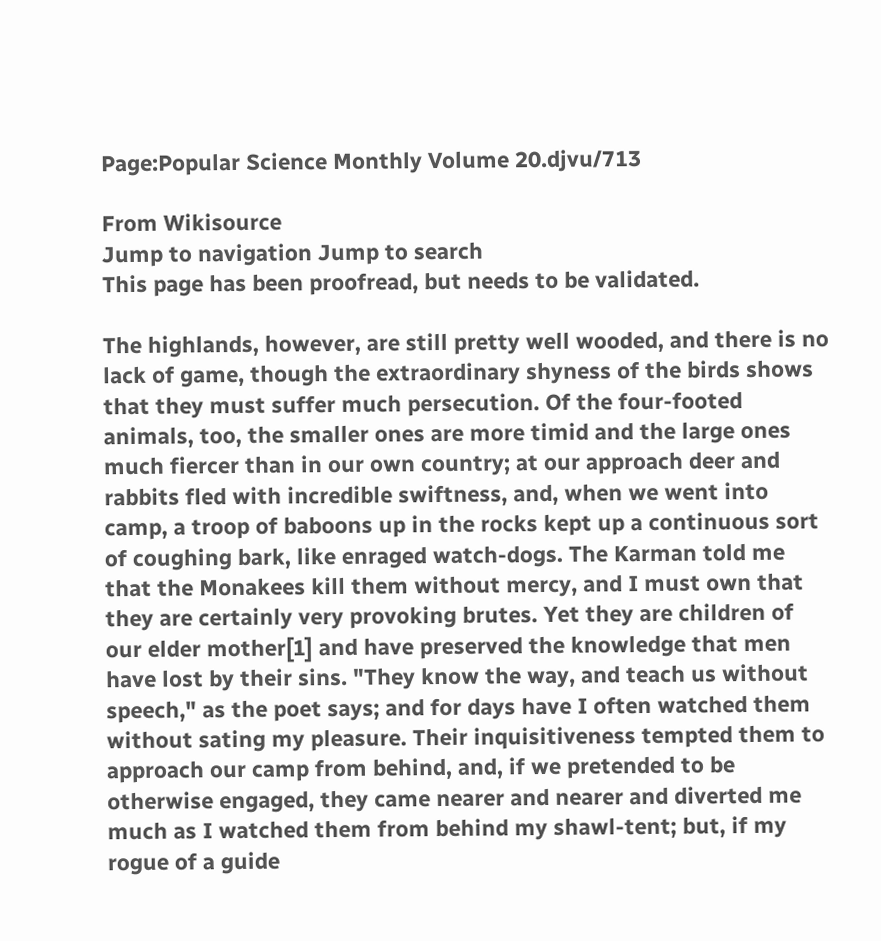Page:Popular Science Monthly Volume 20.djvu/713

From Wikisource
Jump to navigation Jump to search
This page has been proofread, but needs to be validated.

The highlands, however, are still pretty well wooded, and there is no lack of game, though the extraordinary shyness of the birds shows that they must suffer much persecution. Of the four-footed animals, too, the smaller ones are more timid and the large ones much fiercer than in our own country; at our approach deer and rabbits fled with incredible swiftness, and, when we went into camp, a troop of baboons up in the rocks kept up a continuous sort of coughing bark, like enraged watch-dogs. The Karman told me that the Monakees kill them without mercy, and I must own that they are certainly very provoking brutes. Yet they are children of our elder mother[1] and have preserved the knowledge that men have lost by their sins. "They know the way, and teach us without speech," as the poet says; and for days have I often watched them without sating my pleasure. Their inquisitiveness tempted them to approach our camp from behind, and, if we pretended to be otherwise engaged, they came nearer and nearer and diverted me much as I watched them from behind my shawl-tent; but, if my rogue of a guide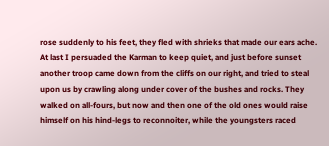rose suddenly to his feet, they fled with shrieks that made our ears ache. At last I persuaded the Karman to keep quiet, and just before sunset another troop came down from the cliffs on our right, and tried to steal upon us by crawling along under cover of the bushes and rocks. They walked on all-fours, but now and then one of the old ones would raise himself on his hind-legs to reconnoiter, while the youngsters raced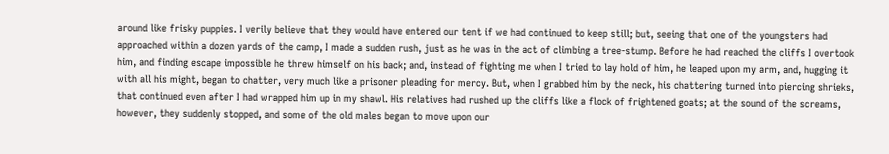around like frisky puppies. I verily believe that they would have entered our tent if we had continued to keep still; but, seeing that one of the youngsters had approached within a dozen yards of the camp, I made a sudden rush, just as he was in the act of climbing a tree-stump. Before he had reached the cliffs I overtook him, and finding escape impossible he threw himself on his back; and, instead of fighting me when I tried to lay hold of him, he leaped upon my arm, and, hugging it with all his might, began to chatter, very much like a prisoner pleading for mercy. But, when I grabbed him by the neck, his chattering turned into piercing shrieks, that continued even after I had wrapped him up in my shawl. His relatives had rushed up the cliffs like a flock of frightened goats; at the sound of the screams, however, they suddenly stopped, and some of the old males began to move upon our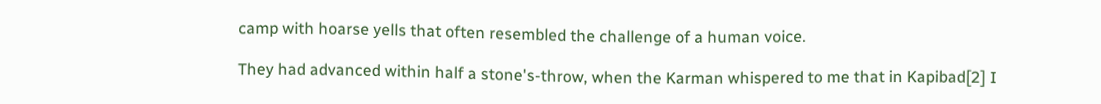camp with hoarse yells that often resembled the challenge of a human voice.

They had advanced within half a stone's-throw, when the Karman whispered to me that in Kapibad[2] I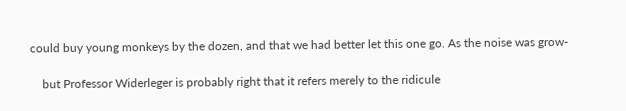could buy young monkeys by the dozen, and that we had better let this one go. As the noise was grow-

    but Professor Widerleger is probably right that it refers merely to the ridicule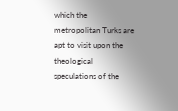which the metropolitan Turks are apt to visit upon the theological speculations of the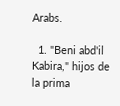Arabs.

  1. "Beni abd'il Kabira," hijos de la prima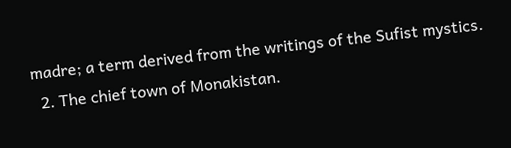madre; a term derived from the writings of the Sufist mystics.
  2. The chief town of Monakistan.